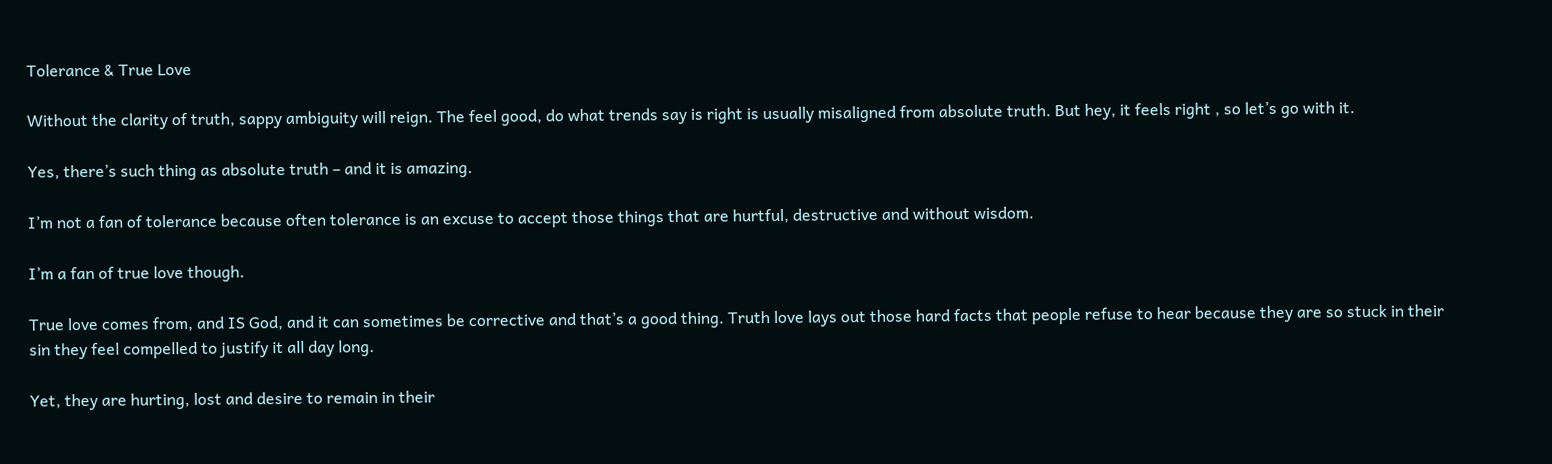Tolerance & True Love

Without the clarity of truth, sappy ambiguity will reign. The feel good, do what trends say is right is usually misaligned from absolute truth. But hey, it feels right , so let’s go with it.

Yes, there’s such thing as absolute truth – and it is amazing.

I’m not a fan of tolerance because often tolerance is an excuse to accept those things that are hurtful, destructive and without wisdom.

I’m a fan of true love though.

True love comes from, and IS God, and it can sometimes be corrective and that’s a good thing. Truth love lays out those hard facts that people refuse to hear because they are so stuck in their sin they feel compelled to justify it all day long.

Yet, they are hurting, lost and desire to remain in their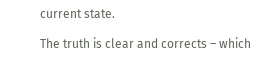current state.

The truth is clear and corrects – which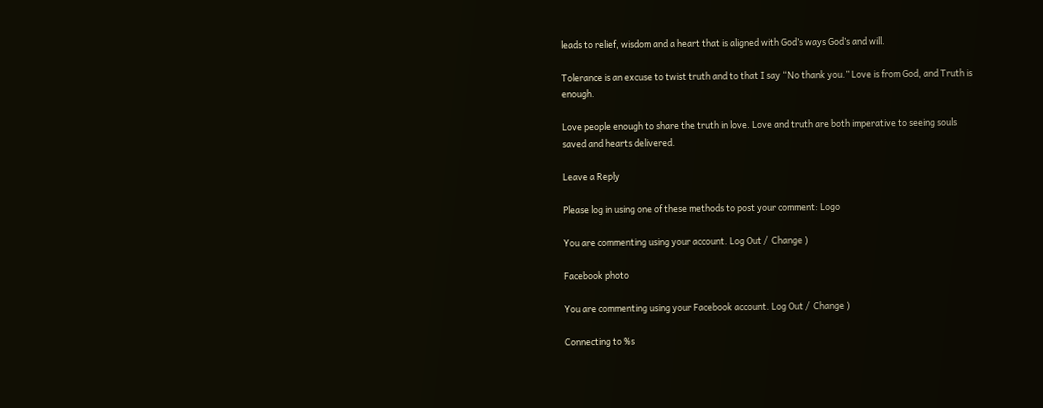leads to relief, wisdom and a heart that is aligned with God’s ways God’s and will.

Tolerance is an excuse to twist truth and to that I say “No thank you.” Love is from God, and Truth is enough.

Love people enough to share the truth in love. Love and truth are both imperative to seeing souls saved and hearts delivered.

Leave a Reply

Please log in using one of these methods to post your comment: Logo

You are commenting using your account. Log Out /  Change )

Facebook photo

You are commenting using your Facebook account. Log Out /  Change )

Connecting to %s